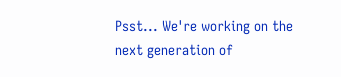Psst... We're working on the next generation of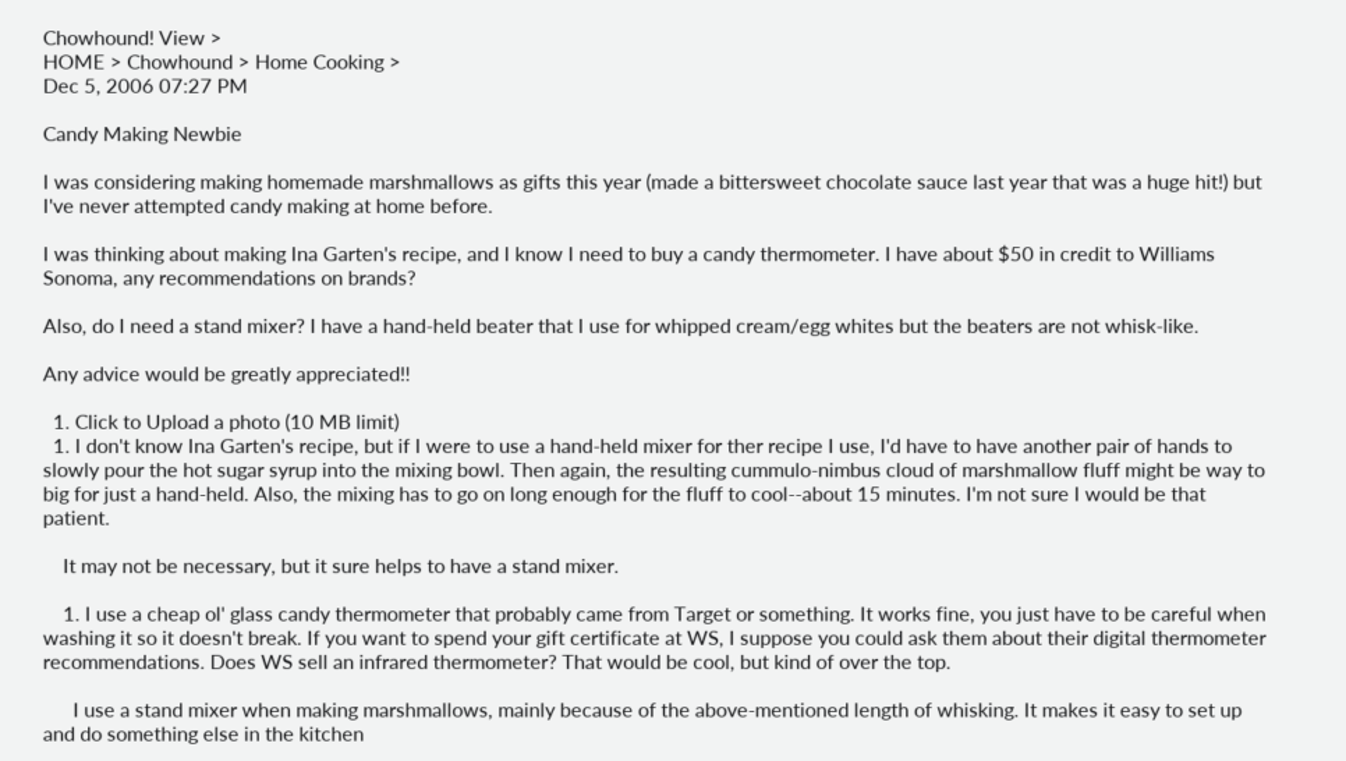Chowhound! View >
HOME > Chowhound > Home Cooking >
Dec 5, 2006 07:27 PM

Candy Making Newbie

I was considering making homemade marshmallows as gifts this year (made a bittersweet chocolate sauce last year that was a huge hit!) but I've never attempted candy making at home before.

I was thinking about making Ina Garten's recipe, and I know I need to buy a candy thermometer. I have about $50 in credit to Williams Sonoma, any recommendations on brands?

Also, do I need a stand mixer? I have a hand-held beater that I use for whipped cream/egg whites but the beaters are not whisk-like.

Any advice would be greatly appreciated!!

  1. Click to Upload a photo (10 MB limit)
  1. I don't know Ina Garten's recipe, but if I were to use a hand-held mixer for ther recipe I use, I'd have to have another pair of hands to slowly pour the hot sugar syrup into the mixing bowl. Then again, the resulting cummulo-nimbus cloud of marshmallow fluff might be way to big for just a hand-held. Also, the mixing has to go on long enough for the fluff to cool--about 15 minutes. I'm not sure I would be that patient.

    It may not be necessary, but it sure helps to have a stand mixer.

    1. I use a cheap ol' glass candy thermometer that probably came from Target or something. It works fine, you just have to be careful when washing it so it doesn't break. If you want to spend your gift certificate at WS, I suppose you could ask them about their digital thermometer recommendations. Does WS sell an infrared thermometer? That would be cool, but kind of over the top.

      I use a stand mixer when making marshmallows, mainly because of the above-mentioned length of whisking. It makes it easy to set up and do something else in the kitchen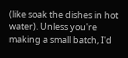(like soak the dishes in hot water). Unless you're making a small batch, I'd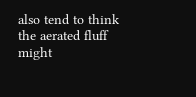also tend to think the aerated fluff might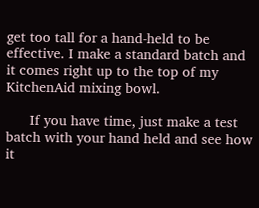get too tall for a hand-held to be effective. I make a standard batch and it comes right up to the top of my KitchenAid mixing bowl.

      If you have time, just make a test batch with your hand held and see how it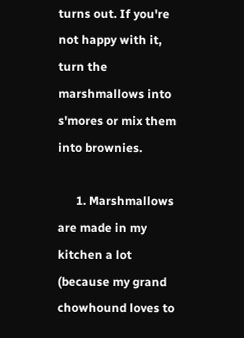turns out. If you're not happy with it, turn the marshmallows into s'mores or mix them into brownies.

      1. Marshmallows are made in my kitchen a lot (because my grand chowhound loves to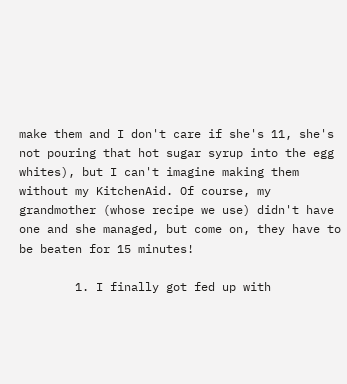make them and I don't care if she's 11, she's not pouring that hot sugar syrup into the egg whites), but I can't imagine making them without my KitchenAid. Of course, my grandmother (whose recipe we use) didn't have one and she managed, but come on, they have to be beaten for 15 minutes!

        1. I finally got fed up with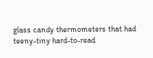glass candy thermometers that had teeny-tiny hard-to-read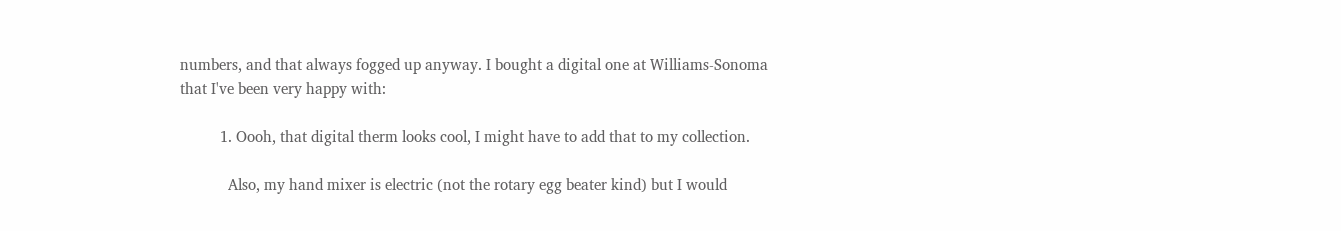numbers, and that always fogged up anyway. I bought a digital one at Williams-Sonoma that I've been very happy with:

          1. Oooh, that digital therm looks cool, I might have to add that to my collection.

            Also, my hand mixer is electric (not the rotary egg beater kind) but I would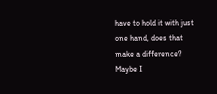have to hold it with just one hand, does that make a difference? Maybe I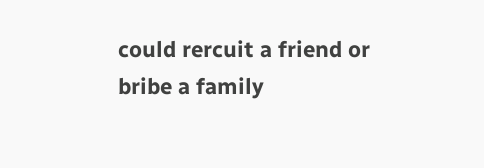could rercuit a friend or bribe a family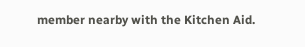member nearby with the Kitchen Aid.